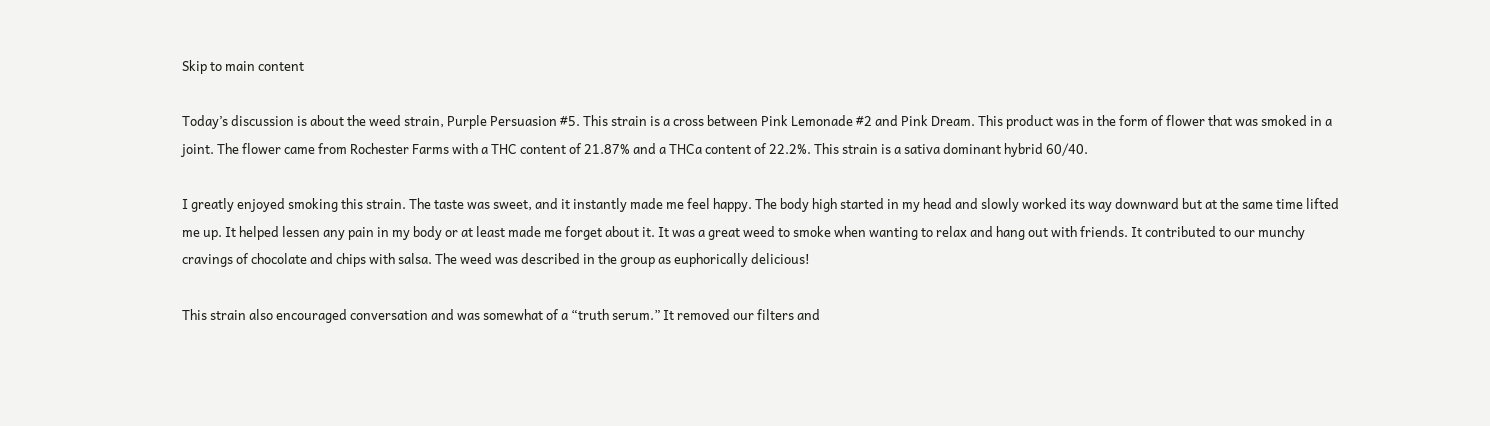Skip to main content

Today’s discussion is about the weed strain, Purple Persuasion #5. This strain is a cross between Pink Lemonade #2 and Pink Dream. This product was in the form of flower that was smoked in a joint. The flower came from Rochester Farms with a THC content of 21.87% and a THCa content of 22.2%. This strain is a sativa dominant hybrid 60/40.

I greatly enjoyed smoking this strain. The taste was sweet, and it instantly made me feel happy. The body high started in my head and slowly worked its way downward but at the same time lifted me up. It helped lessen any pain in my body or at least made me forget about it. It was a great weed to smoke when wanting to relax and hang out with friends. It contributed to our munchy cravings of chocolate and chips with salsa. The weed was described in the group as euphorically delicious!

This strain also encouraged conversation and was somewhat of a “truth serum.” It removed our filters and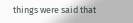things were said that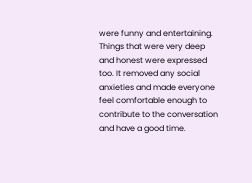were funny and entertaining. Things that were very deep and honest were expressed too. It removed any social anxieties and made everyone feel comfortable enough to contribute to the conversation and have a good time.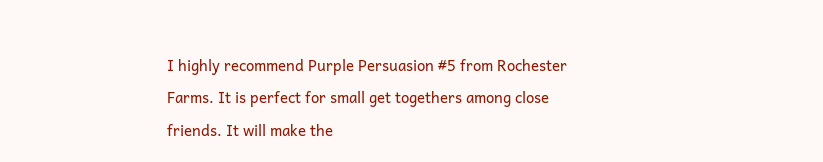I highly recommend Purple Persuasion #5 from Rochester Farms. It is perfect for small get togethers among close friends. It will make the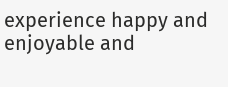experience happy and enjoyable and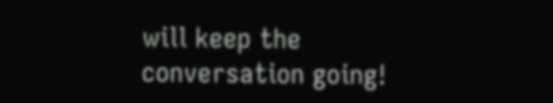will keep the conversation going!